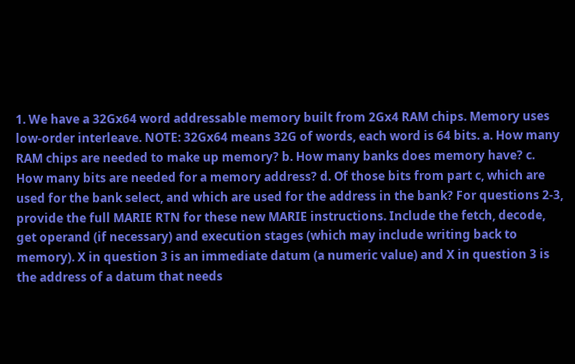1. We have a 32Gx64 word addressable memory built from 2Gx4 RAM chips. Memory uses low-order interleave. NOTE: 32Gx64 means 32G of words, each word is 64 bits. a. How many RAM chips are needed to make up memory? b. How many banks does memory have? c. How many bits are needed for a memory address? d. Of those bits from part c, which are used for the bank select, and which are used for the address in the bank? For questions 2-3, provide the full MARIE RTN for these new MARIE instructions. Include the fetch, decode, get operand (if necessary) and execution stages (which may include writing back to memory). X in question 3 is an immediate datum (a numeric value) and X in question 3 is the address of a datum that needs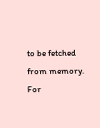to be fetched from memory. For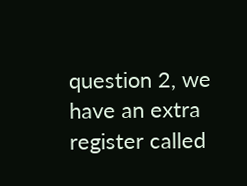question 2, we have an extra register called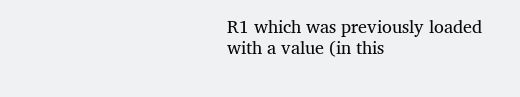R1 which was previously loaded with a value (in this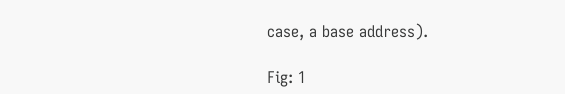case, a base address).

Fig: 1